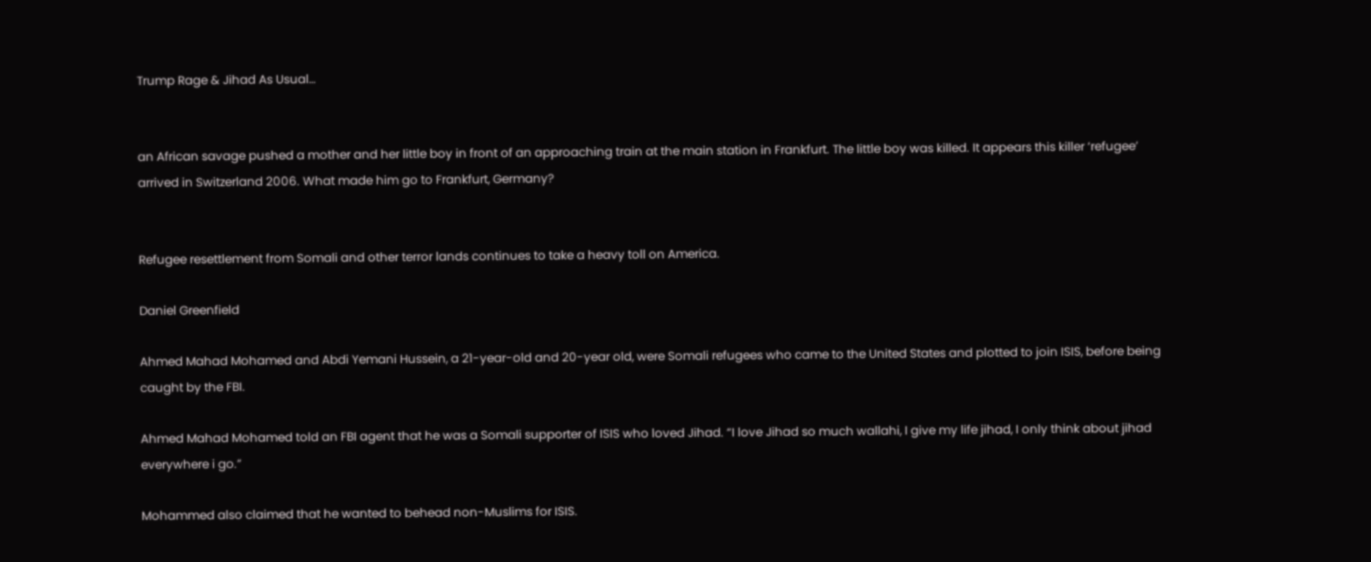Trump Rage & Jihad As Usual…


an African savage pushed a mother and her little boy in front of an approaching train at the main station in Frankfurt. The little boy was killed. It appears this killer ‘refugee’ arrived in Switzerland 2006. What made him go to Frankfurt, Germany?


Refugee resettlement from Somali and other terror lands continues to take a heavy toll on America.

Daniel Greenfield

Ahmed Mahad Mohamed and Abdi Yemani Hussein, a 21-year-old and 20-year old, were Somali refugees who came to the United States and plotted to join ISIS, before being caught by the FBI.

Ahmed Mahad Mohamed told an FBI agent that he was a Somali supporter of ISIS who loved Jihad. “I love Jihad so much wallahi, I give my life jihad, I only think about jihad everywhere i go.”

Mohammed also claimed that he wanted to behead non-Muslims for ISIS.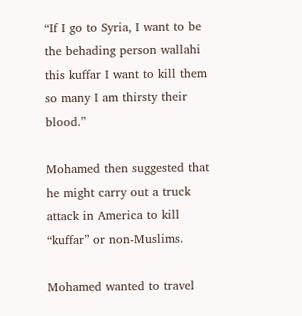“If I go to Syria, I want to be the behading person wallahi this kuffar I want to kill them so many I am thirsty their blood.”

Mohamed then suggested that he might carry out a truck attack in America to kill “kuffar” or non-Muslims.

Mohamed wanted to travel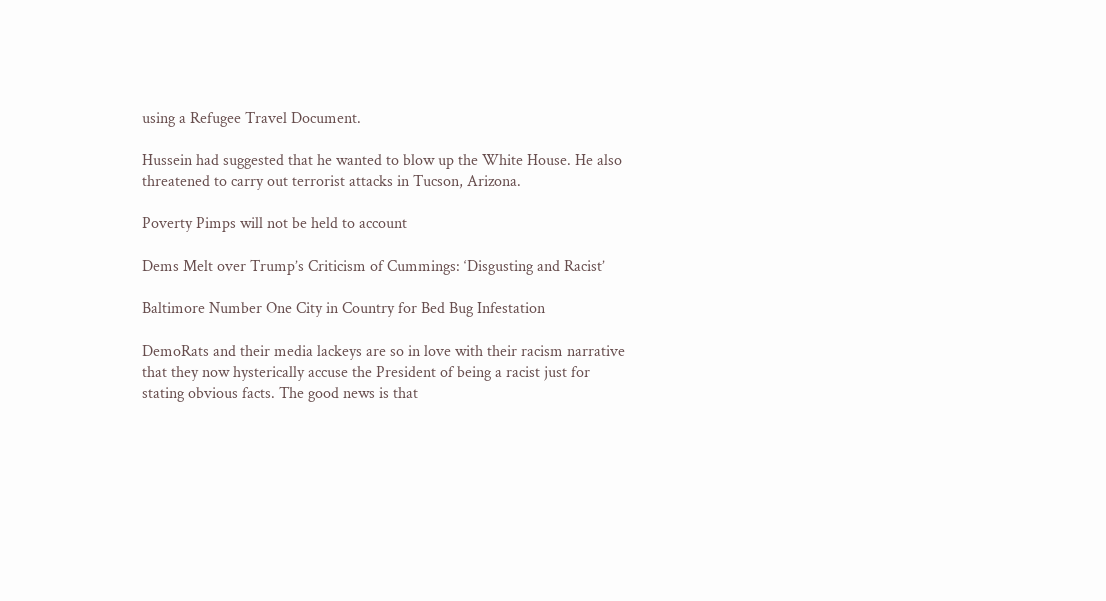using a Refugee Travel Document.

Hussein had suggested that he wanted to blow up the White House. He also threatened to carry out terrorist attacks in Tucson, Arizona.

Poverty Pimps will not be held to account

Dems Melt over Trump’s Criticism of Cummings: ‘Disgusting and Racist’

Baltimore Number One City in Country for Bed Bug Infestation

DemoRats and their media lackeys are so in love with their racism narrative that they now hysterically accuse the President of being a racist just for stating obvious facts. The good news is that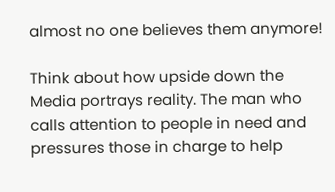almost no one believes them anymore!

Think about how upside down the Media portrays reality. The man who calls attention to people in need and pressures those in charge to help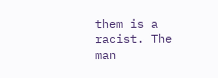them is a racist. The man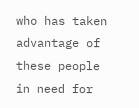who has taken advantage of these people in need for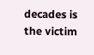decades is the victim